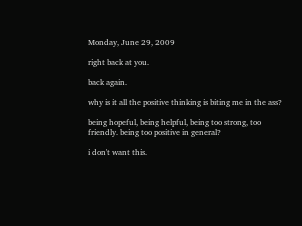Monday, June 29, 2009

right back at you.

back again.

why is it all the positive thinking is biting me in the ass?

being hopeful, being helpful, being too strong, too friendly. being too positive in general?

i don't want this.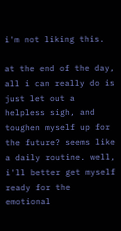i'm not liking this.

at the end of the day, all i can really do is just let out a helpless sigh, and toughen myself up for the future? seems like a daily routine. well, i'll better get myself ready for the emotional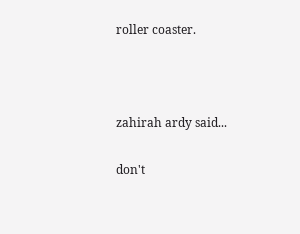roller coaster.



zahirah ardy said...

don't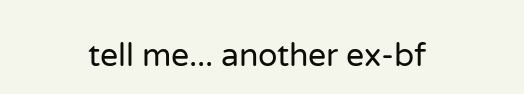tell me... another ex-bf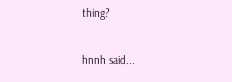thing?

hnnh said...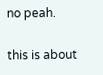no peah.

this is about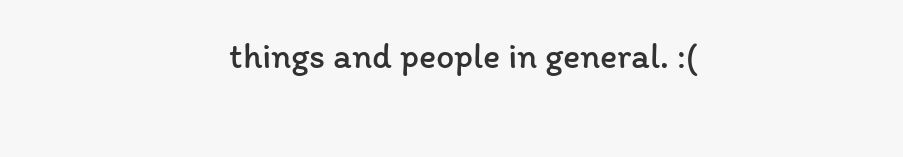things and people in general. :(